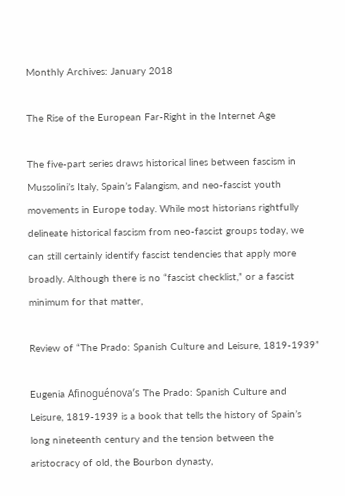Monthly Archives: January 2018

The Rise of the European Far-Right in the Internet Age

The five-part series draws historical lines between fascism in Mussolini’s Italy, Spain’s Falangism, and neo-fascist youth movements in Europe today. While most historians rightfully delineate historical fascism from neo-fascist groups today, we can still certainly identify fascist tendencies that apply more broadly. Although there is no “fascist checklist,” or a fascist minimum for that matter,

Review of “The Prado: Spanish Culture and Leisure, 1819-1939”

Eugenia Afinoguénova’s The Prado: Spanish Culture and Leisure, 1819-1939 is a book that tells the history of Spain’s long nineteenth century and the tension between the aristocracy of old, the Bourbon dynasty,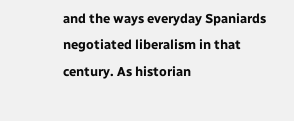and the ways everyday Spaniards negotiated liberalism in that century. As historian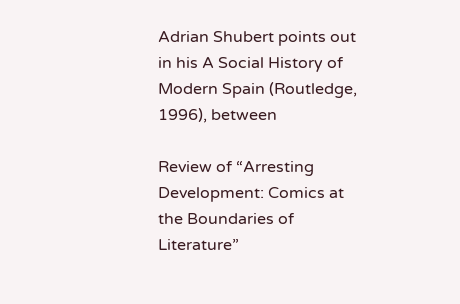Adrian Shubert points out in his A Social History of Modern Spain (Routledge, 1996), between

Review of “Arresting Development: Comics at the Boundaries of Literature”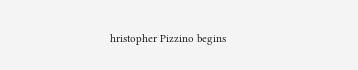hristopher Pizzino begins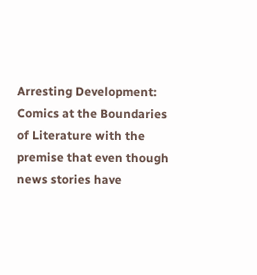Arresting Development: Comics at the Boundaries of Literature with the premise that even though news stories have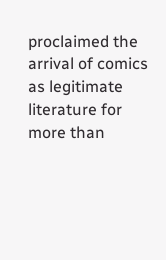proclaimed the arrival of comics as legitimate literature for more than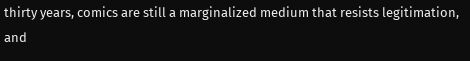thirty years, comics are still a marginalized medium that resists legitimation, and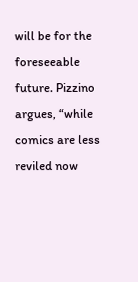will be for the foreseeable future. Pizzino argues, “while comics are less reviled now